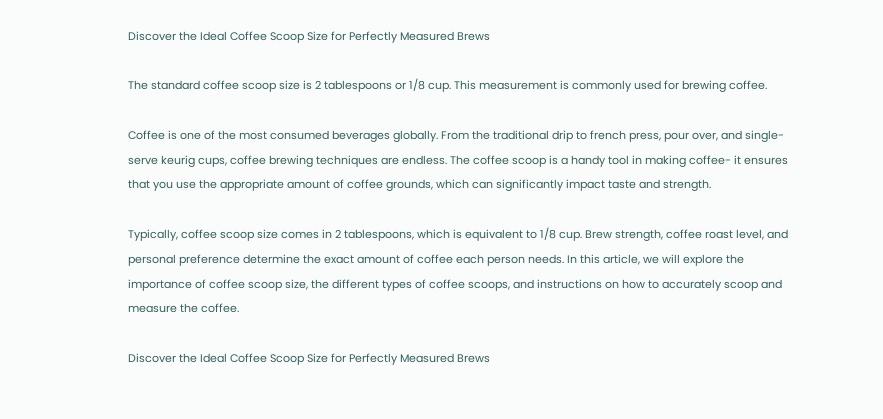Discover the Ideal Coffee Scoop Size for Perfectly Measured Brews

The standard coffee scoop size is 2 tablespoons or 1/8 cup. This measurement is commonly used for brewing coffee.

Coffee is one of the most consumed beverages globally. From the traditional drip to french press, pour over, and single-serve keurig cups, coffee brewing techniques are endless. The coffee scoop is a handy tool in making coffee- it ensures that you use the appropriate amount of coffee grounds, which can significantly impact taste and strength.

Typically, coffee scoop size comes in 2 tablespoons, which is equivalent to 1/8 cup. Brew strength, coffee roast level, and personal preference determine the exact amount of coffee each person needs. In this article, we will explore the importance of coffee scoop size, the different types of coffee scoops, and instructions on how to accurately scoop and measure the coffee.

Discover the Ideal Coffee Scoop Size for Perfectly Measured Brews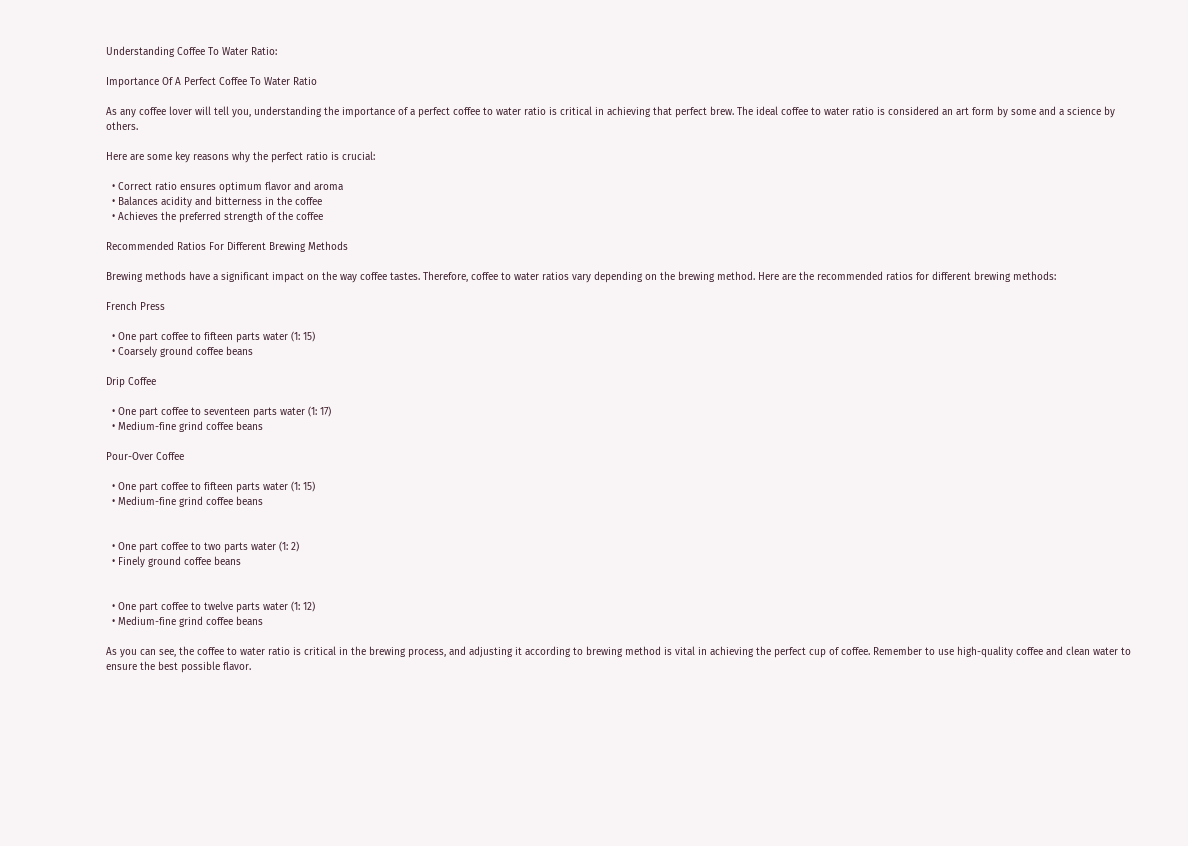Understanding Coffee To Water Ratio:

Importance Of A Perfect Coffee To Water Ratio

As any coffee lover will tell you, understanding the importance of a perfect coffee to water ratio is critical in achieving that perfect brew. The ideal coffee to water ratio is considered an art form by some and a science by others.

Here are some key reasons why the perfect ratio is crucial:

  • Correct ratio ensures optimum flavor and aroma
  • Balances acidity and bitterness in the coffee
  • Achieves the preferred strength of the coffee

Recommended Ratios For Different Brewing Methods

Brewing methods have a significant impact on the way coffee tastes. Therefore, coffee to water ratios vary depending on the brewing method. Here are the recommended ratios for different brewing methods:

French Press

  • One part coffee to fifteen parts water (1: 15)
  • Coarsely ground coffee beans

Drip Coffee

  • One part coffee to seventeen parts water (1: 17)
  • Medium-fine grind coffee beans

Pour-Over Coffee

  • One part coffee to fifteen parts water (1: 15)
  • Medium-fine grind coffee beans


  • One part coffee to two parts water (1: 2)
  • Finely ground coffee beans


  • One part coffee to twelve parts water (1: 12)
  • Medium-fine grind coffee beans

As you can see, the coffee to water ratio is critical in the brewing process, and adjusting it according to brewing method is vital in achieving the perfect cup of coffee. Remember to use high-quality coffee and clean water to ensure the best possible flavor.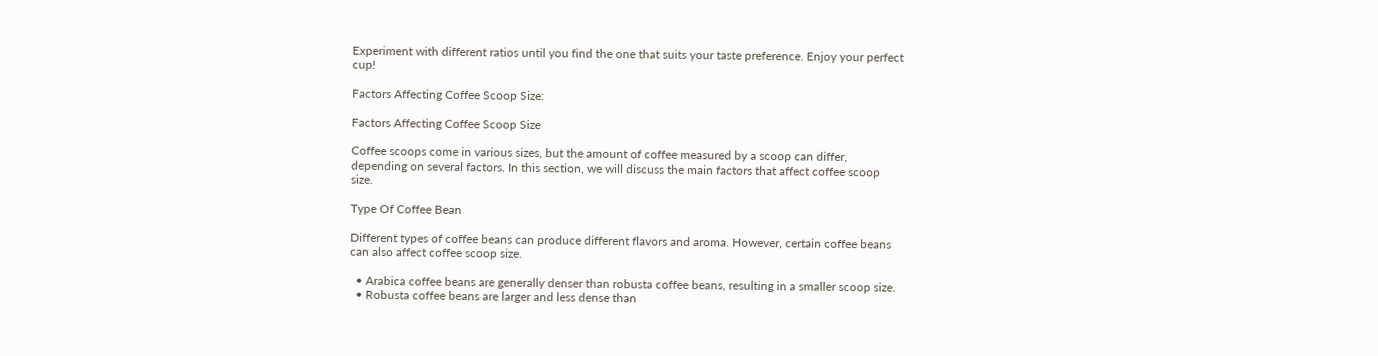Experiment with different ratios until you find the one that suits your taste preference. Enjoy your perfect cup!

Factors Affecting Coffee Scoop Size:

Factors Affecting Coffee Scoop Size

Coffee scoops come in various sizes, but the amount of coffee measured by a scoop can differ, depending on several factors. In this section, we will discuss the main factors that affect coffee scoop size.

Type Of Coffee Bean

Different types of coffee beans can produce different flavors and aroma. However, certain coffee beans can also affect coffee scoop size.

  • Arabica coffee beans are generally denser than robusta coffee beans, resulting in a smaller scoop size.
  • Robusta coffee beans are larger and less dense than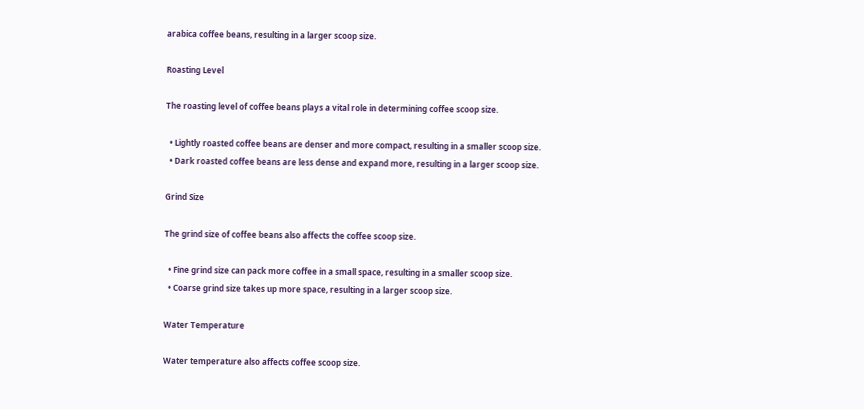arabica coffee beans, resulting in a larger scoop size.

Roasting Level

The roasting level of coffee beans plays a vital role in determining coffee scoop size.

  • Lightly roasted coffee beans are denser and more compact, resulting in a smaller scoop size.
  • Dark roasted coffee beans are less dense and expand more, resulting in a larger scoop size.

Grind Size

The grind size of coffee beans also affects the coffee scoop size.

  • Fine grind size can pack more coffee in a small space, resulting in a smaller scoop size.
  • Coarse grind size takes up more space, resulting in a larger scoop size.

Water Temperature

Water temperature also affects coffee scoop size.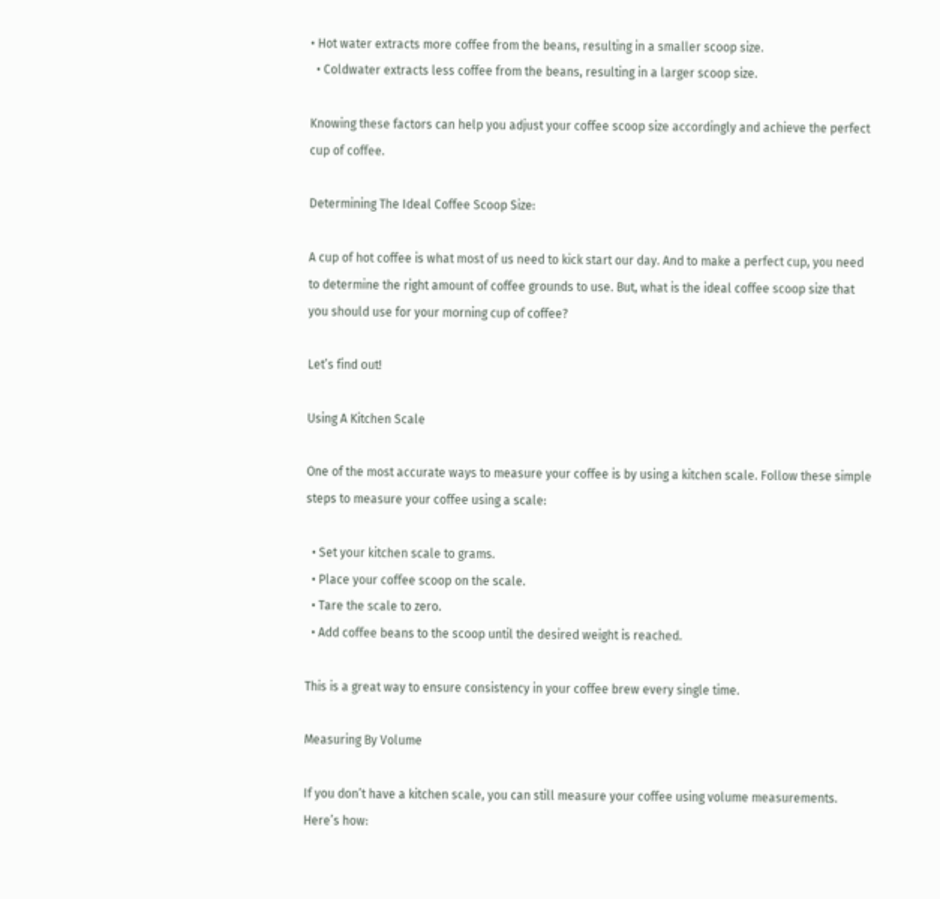• Hot water extracts more coffee from the beans, resulting in a smaller scoop size.
  • Coldwater extracts less coffee from the beans, resulting in a larger scoop size.

Knowing these factors can help you adjust your coffee scoop size accordingly and achieve the perfect cup of coffee.

Determining The Ideal Coffee Scoop Size:

A cup of hot coffee is what most of us need to kick start our day. And to make a perfect cup, you need to determine the right amount of coffee grounds to use. But, what is the ideal coffee scoop size that you should use for your morning cup of coffee?

Let’s find out!

Using A Kitchen Scale

One of the most accurate ways to measure your coffee is by using a kitchen scale. Follow these simple steps to measure your coffee using a scale:

  • Set your kitchen scale to grams.
  • Place your coffee scoop on the scale.
  • Tare the scale to zero.
  • Add coffee beans to the scoop until the desired weight is reached.

This is a great way to ensure consistency in your coffee brew every single time.

Measuring By Volume

If you don’t have a kitchen scale, you can still measure your coffee using volume measurements. Here’s how: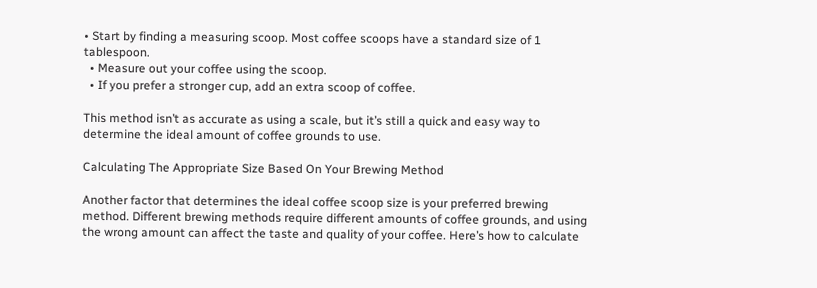• Start by finding a measuring scoop. Most coffee scoops have a standard size of 1 tablespoon.
  • Measure out your coffee using the scoop.
  • If you prefer a stronger cup, add an extra scoop of coffee.

This method isn’t as accurate as using a scale, but it’s still a quick and easy way to determine the ideal amount of coffee grounds to use.

Calculating The Appropriate Size Based On Your Brewing Method

Another factor that determines the ideal coffee scoop size is your preferred brewing method. Different brewing methods require different amounts of coffee grounds, and using the wrong amount can affect the taste and quality of your coffee. Here’s how to calculate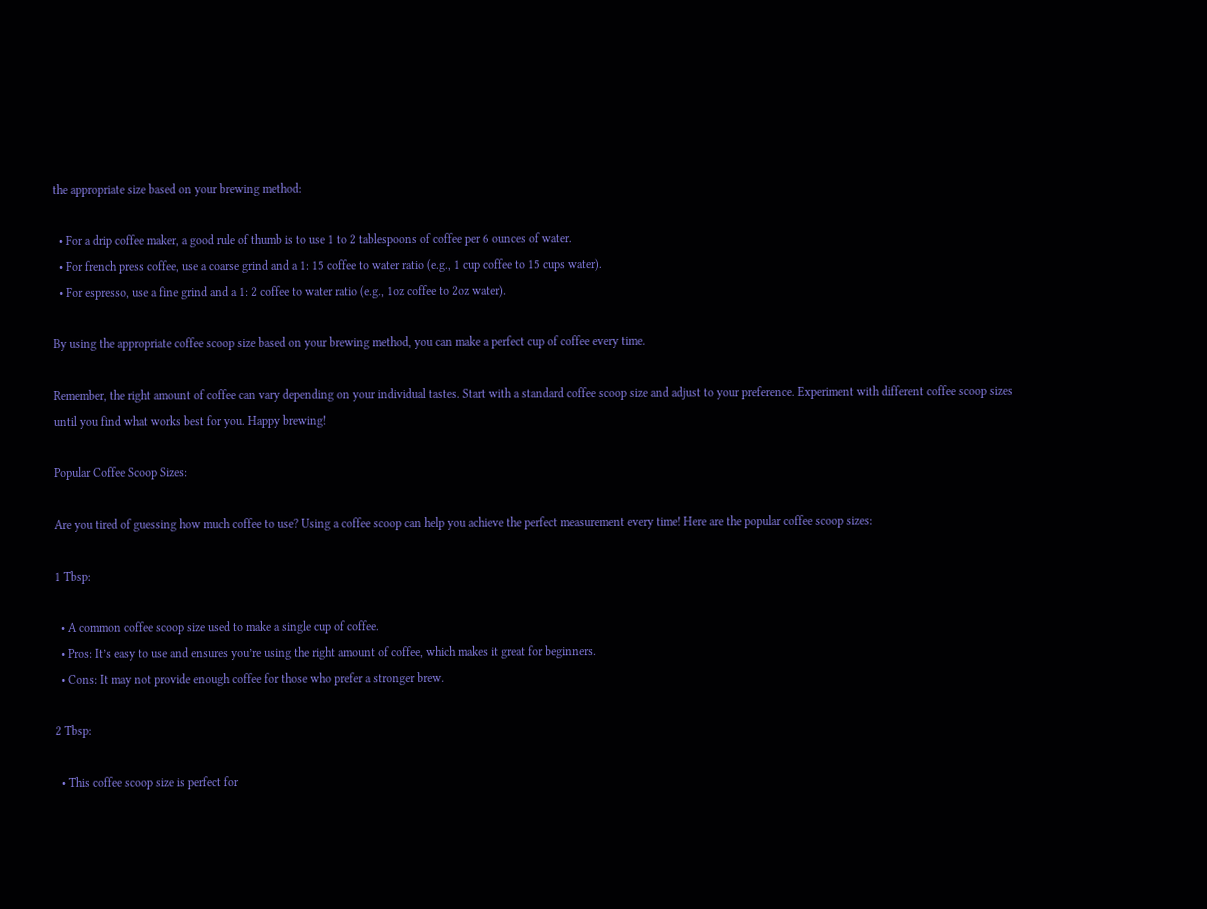the appropriate size based on your brewing method:

  • For a drip coffee maker, a good rule of thumb is to use 1 to 2 tablespoons of coffee per 6 ounces of water.
  • For french press coffee, use a coarse grind and a 1: 15 coffee to water ratio (e.g., 1 cup coffee to 15 cups water).
  • For espresso, use a fine grind and a 1: 2 coffee to water ratio (e.g., 1oz coffee to 2oz water).

By using the appropriate coffee scoop size based on your brewing method, you can make a perfect cup of coffee every time.

Remember, the right amount of coffee can vary depending on your individual tastes. Start with a standard coffee scoop size and adjust to your preference. Experiment with different coffee scoop sizes until you find what works best for you. Happy brewing!

Popular Coffee Scoop Sizes:

Are you tired of guessing how much coffee to use? Using a coffee scoop can help you achieve the perfect measurement every time! Here are the popular coffee scoop sizes:

1 Tbsp:

  • A common coffee scoop size used to make a single cup of coffee.
  • Pros: It’s easy to use and ensures you’re using the right amount of coffee, which makes it great for beginners.
  • Cons: It may not provide enough coffee for those who prefer a stronger brew.

2 Tbsp:

  • This coffee scoop size is perfect for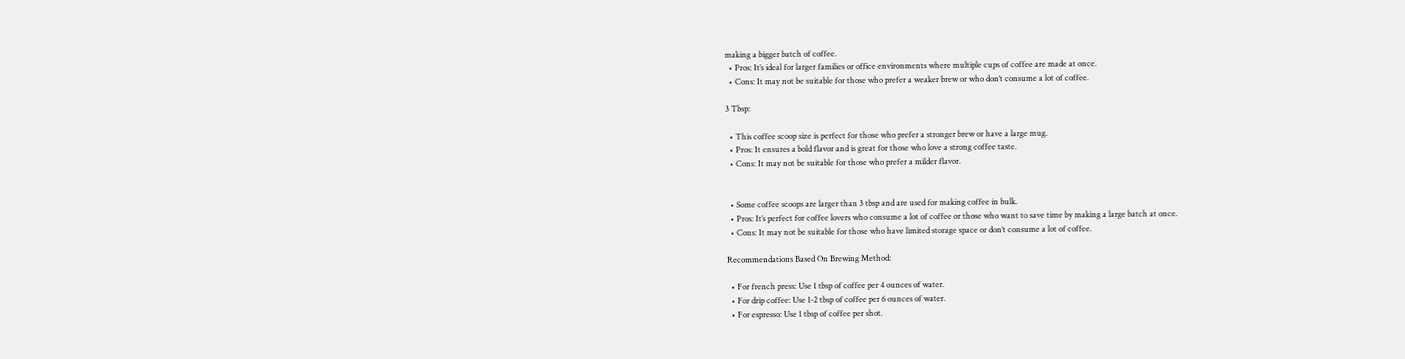making a bigger batch of coffee.
  • Pros: It’s ideal for larger families or office environments where multiple cups of coffee are made at once.
  • Cons: It may not be suitable for those who prefer a weaker brew or who don’t consume a lot of coffee.

3 Tbsp:

  • This coffee scoop size is perfect for those who prefer a stronger brew or have a large mug.
  • Pros: It ensures a bold flavor and is great for those who love a strong coffee taste.
  • Cons: It may not be suitable for those who prefer a milder flavor.


  • Some coffee scoops are larger than 3 tbsp and are used for making coffee in bulk.
  • Pros: It’s perfect for coffee lovers who consume a lot of coffee or those who want to save time by making a large batch at once.
  • Cons: It may not be suitable for those who have limited storage space or don’t consume a lot of coffee.

Recommendations Based On Brewing Method:

  • For french press: Use 1 tbsp of coffee per 4 ounces of water.
  • For drip coffee: Use 1-2 tbsp of coffee per 6 ounces of water.
  • For espresso: Use 1 tbsp of coffee per shot.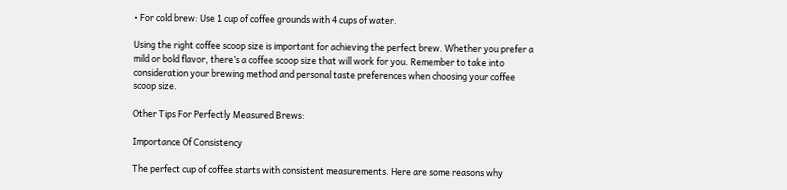• For cold brew: Use 1 cup of coffee grounds with 4 cups of water.

Using the right coffee scoop size is important for achieving the perfect brew. Whether you prefer a mild or bold flavor, there’s a coffee scoop size that will work for you. Remember to take into consideration your brewing method and personal taste preferences when choosing your coffee scoop size.

Other Tips For Perfectly Measured Brews:

Importance Of Consistency

The perfect cup of coffee starts with consistent measurements. Here are some reasons why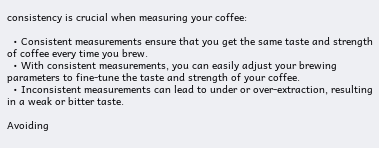consistency is crucial when measuring your coffee:

  • Consistent measurements ensure that you get the same taste and strength of coffee every time you brew.
  • With consistent measurements, you can easily adjust your brewing parameters to fine-tune the taste and strength of your coffee.
  • Inconsistent measurements can lead to under or over-extraction, resulting in a weak or bitter taste.

Avoiding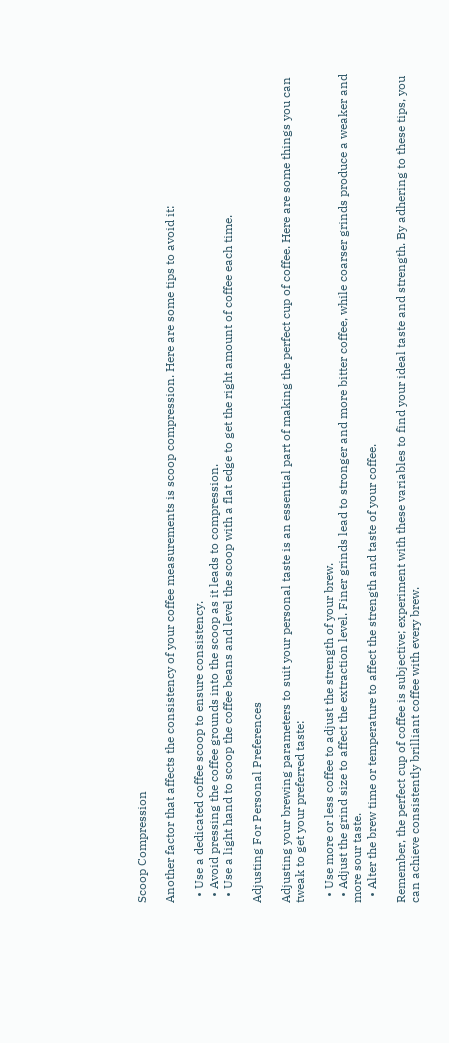Scoop Compression

Another factor that affects the consistency of your coffee measurements is scoop compression. Here are some tips to avoid it:

  • Use a dedicated coffee scoop to ensure consistency.
  • Avoid pressing the coffee grounds into the scoop as it leads to compression.
  • Use a light hand to scoop the coffee beans and level the scoop with a flat edge to get the right amount of coffee each time.

Adjusting For Personal Preferences

Adjusting your brewing parameters to suit your personal taste is an essential part of making the perfect cup of coffee. Here are some things you can tweak to get your preferred taste:

  • Use more or less coffee to adjust the strength of your brew.
  • Adjust the grind size to affect the extraction level. Finer grinds lead to stronger and more bitter coffee, while coarser grinds produce a weaker and more sour taste.
  • Alter the brew time or temperature to affect the strength and taste of your coffee.

Remember, the perfect cup of coffee is subjective; experiment with these variables to find your ideal taste and strength. By adhering to these tips, you can achieve consistently brilliant coffee with every brew.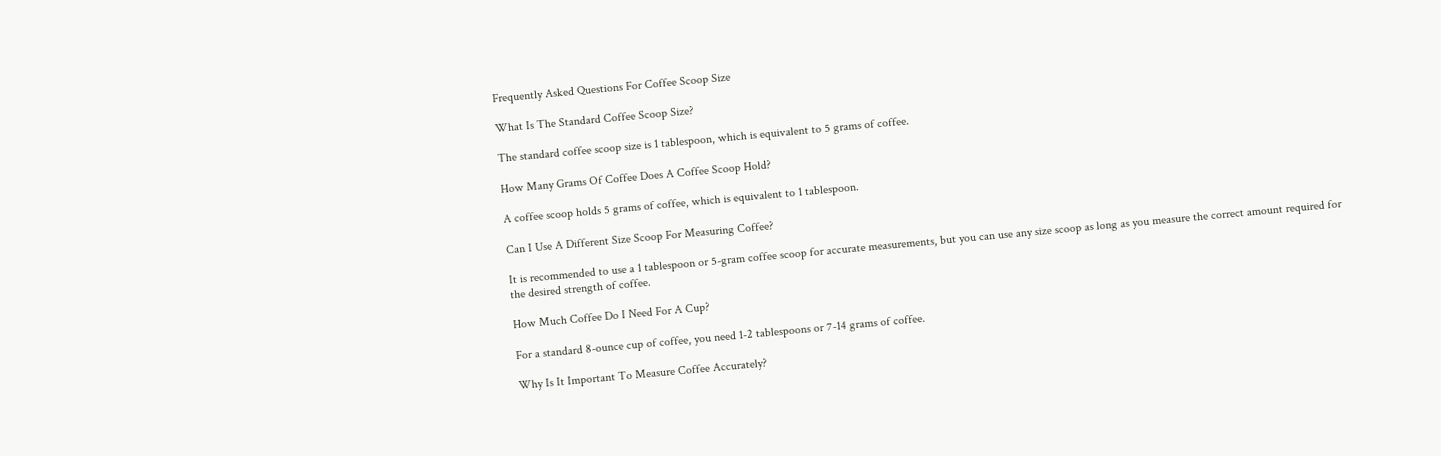Frequently Asked Questions For Coffee Scoop Size

What Is The Standard Coffee Scoop Size?

The standard coffee scoop size is 1 tablespoon, which is equivalent to 5 grams of coffee.

How Many Grams Of Coffee Does A Coffee Scoop Hold?

A coffee scoop holds 5 grams of coffee, which is equivalent to 1 tablespoon.

Can I Use A Different Size Scoop For Measuring Coffee?

It is recommended to use a 1 tablespoon or 5-gram coffee scoop for accurate measurements, but you can use any size scoop as long as you measure the correct amount required for the desired strength of coffee.

How Much Coffee Do I Need For A Cup?

For a standard 8-ounce cup of coffee, you need 1-2 tablespoons or 7-14 grams of coffee.

Why Is It Important To Measure Coffee Accurately?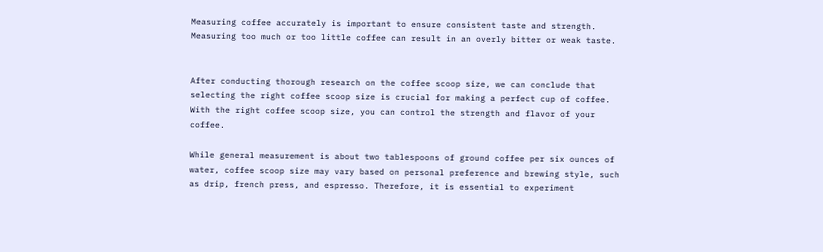Measuring coffee accurately is important to ensure consistent taste and strength. Measuring too much or too little coffee can result in an overly bitter or weak taste.


After conducting thorough research on the coffee scoop size, we can conclude that selecting the right coffee scoop size is crucial for making a perfect cup of coffee. With the right coffee scoop size, you can control the strength and flavor of your coffee.

While general measurement is about two tablespoons of ground coffee per six ounces of water, coffee scoop size may vary based on personal preference and brewing style, such as drip, french press, and espresso. Therefore, it is essential to experiment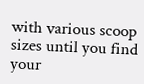with various scoop sizes until you find your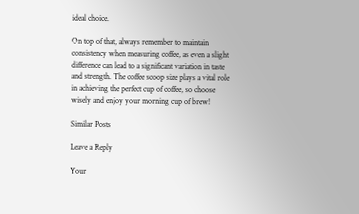ideal choice.

On top of that, always remember to maintain consistency when measuring coffee, as even a slight difference can lead to a significant variation in taste and strength. The coffee scoop size plays a vital role in achieving the perfect cup of coffee, so choose wisely and enjoy your morning cup of brew!

Similar Posts

Leave a Reply

Your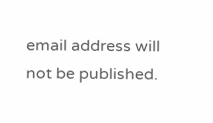email address will not be published.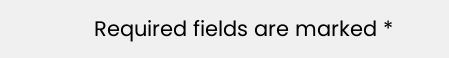Required fields are marked *